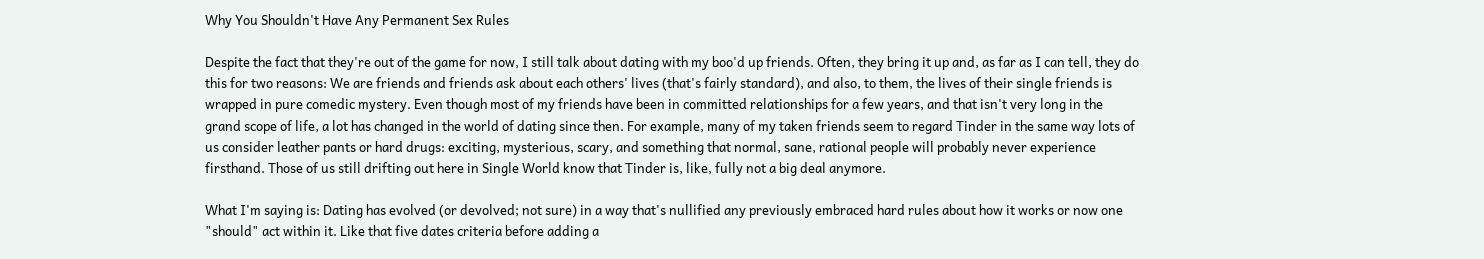Why You Shouldn't Have Any Permanent Sex Rules

Despite the fact that they're out of the game for now, I still talk about dating with my boo'd up friends. Often, they bring it up and, as far as I can tell, they do this for two reasons: We are friends and friends ask about each others' lives (that's fairly standard), and also, to them, the lives of their single friends is wrapped in pure comedic mystery. Even though most of my friends have been in committed relationships for a few years, and that isn't very long in the grand scope of life, a lot has changed in the world of dating since then. For example, many of my taken friends seem to regard Tinder in the same way lots of us consider leather pants or hard drugs: exciting, mysterious, scary, and something that normal, sane, rational people will probably never experience firsthand. Those of us still drifting out here in Single World know that Tinder is, like, fully not a big deal anymore.

What I'm saying is: Dating has evolved (or devolved; not sure) in a way that's nullified any previously embraced hard rules about how it works or now one "should" act within it. Like that five dates criteria before adding a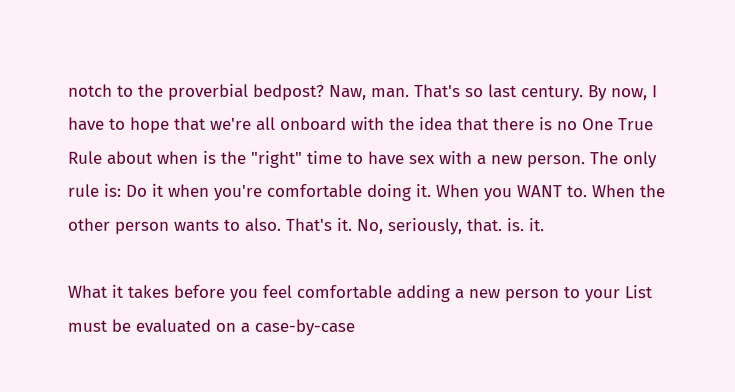notch to the proverbial bedpost? Naw, man. That's so last century. By now, I have to hope that we're all onboard with the idea that there is no One True Rule about when is the "right" time to have sex with a new person. The only rule is: Do it when you're comfortable doing it. When you WANT to. When the other person wants to also. That's it. No, seriously, that. is. it.

What it takes before you feel comfortable adding a new person to your List must be evaluated on a case-by-case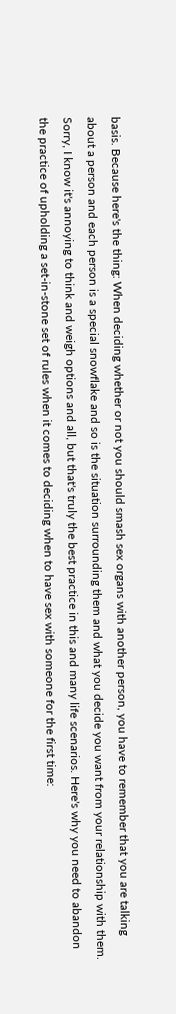basis. Because here's the thing: When deciding whether or not you should smash sex organs with another person, you have to remember that you are talking about a person and each person is a special snowflake and so is the situation surrounding them and what you decide you want from your relationship with them. Sorry, I know it's annoying to think and weigh options and all, but that's truly the best practice in this and many life scenarios. Here's why you need to abandon the practice of upholding a set-in-stone set of rules when it comes to deciding when to have sex with someone for the first time: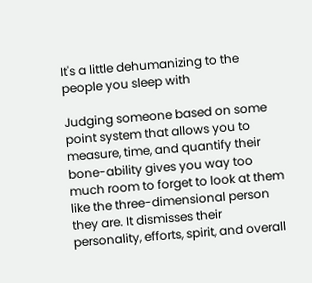It's a little dehumanizing to the people you sleep with

Judging someone based on some point system that allows you to measure, time, and quantify their bone-ability gives you way too much room to forget to look at them like the three-dimensional person they are. It dismisses their personality, efforts, spirit, and overall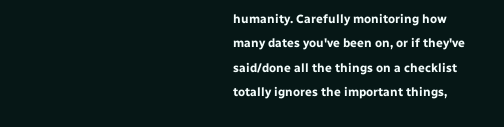humanity. Carefully monitoring how many dates you've been on, or if they've said/done all the things on a checklist totally ignores the important things,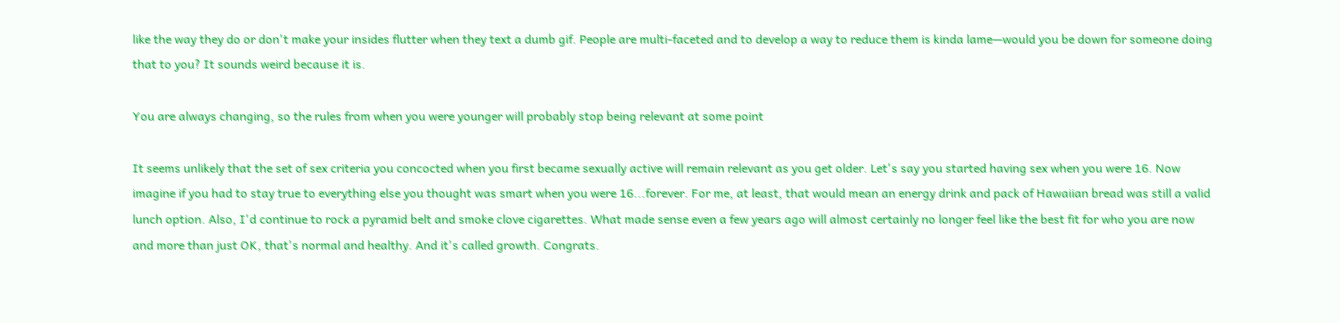like the way they do or don't make your insides flutter when they text a dumb gif. People are multi-faceted and to develop a way to reduce them is kinda lame—would you be down for someone doing that to you? It sounds weird because it is.

You are always changing, so the rules from when you were younger will probably stop being relevant at some point

It seems unlikely that the set of sex criteria you concocted when you first became sexually active will remain relevant as you get older. Let's say you started having sex when you were 16. Now imagine if you had to stay true to everything else you thought was smart when you were 16...forever. For me, at least, that would mean an energy drink and pack of Hawaiian bread was still a valid lunch option. Also, I'd continue to rock a pyramid belt and smoke clove cigarettes. What made sense even a few years ago will almost certainly no longer feel like the best fit for who you are now and more than just OK, that's normal and healthy. And it's called growth. Congrats.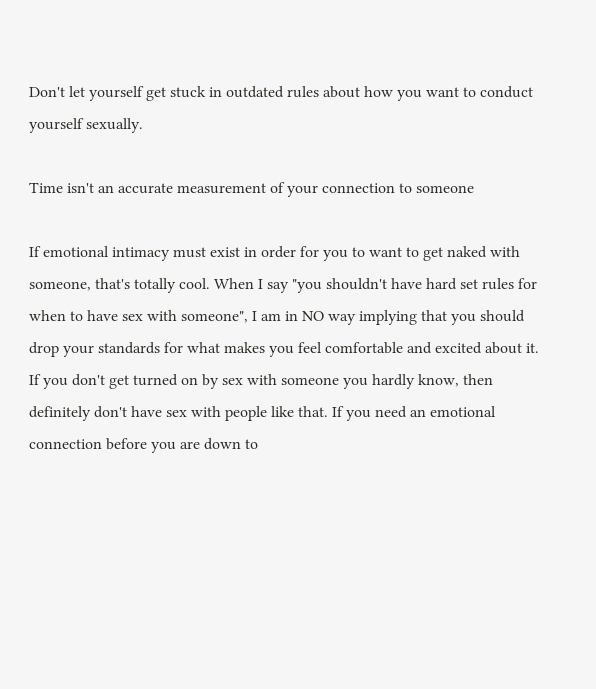Don't let yourself get stuck in outdated rules about how you want to conduct yourself sexually.

Time isn't an accurate measurement of your connection to someone

If emotional intimacy must exist in order for you to want to get naked with someone, that's totally cool. When I say "you shouldn't have hard set rules for when to have sex with someone", I am in NO way implying that you should drop your standards for what makes you feel comfortable and excited about it. If you don't get turned on by sex with someone you hardly know, then definitely don't have sex with people like that. If you need an emotional connection before you are down to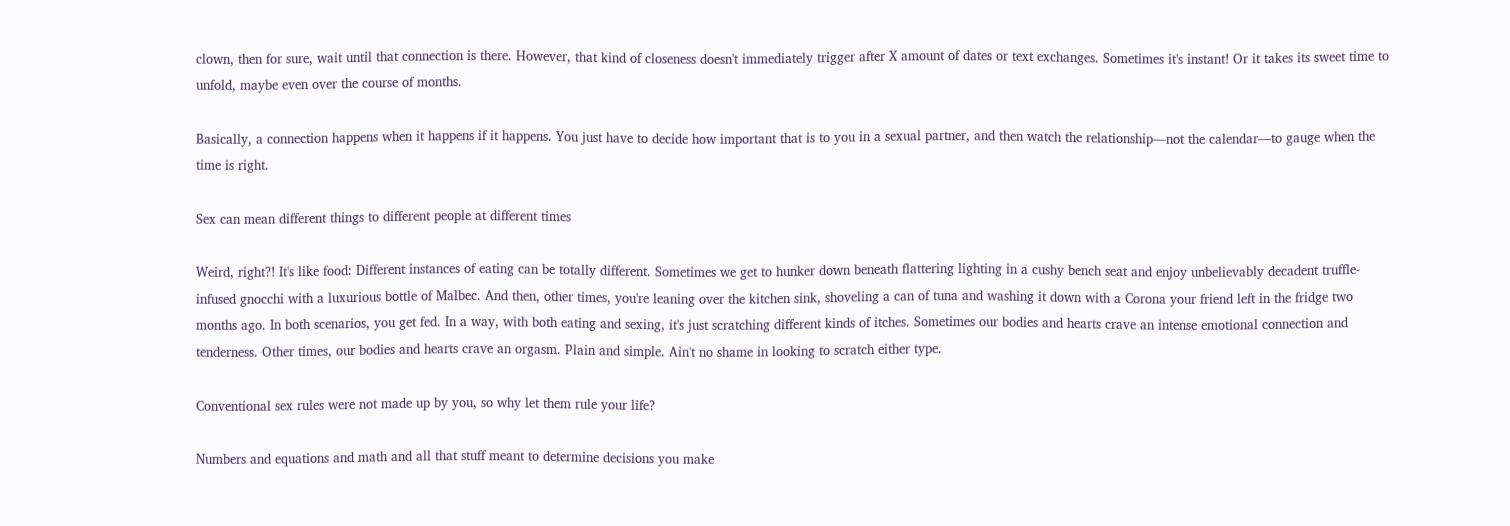clown, then for sure, wait until that connection is there. However, that kind of closeness doesn't immediately trigger after X amount of dates or text exchanges. Sometimes it's instant! Or it takes its sweet time to unfold, maybe even over the course of months.

Basically, a connection happens when it happens if it happens. You just have to decide how important that is to you in a sexual partner, and then watch the relationship—not the calendar—to gauge when the time is right.

Sex can mean different things to different people at different times

Weird, right?! It's like food: Different instances of eating can be totally different. Sometimes we get to hunker down beneath flattering lighting in a cushy bench seat and enjoy unbelievably decadent truffle-infused gnocchi with a luxurious bottle of Malbec. And then, other times, you're leaning over the kitchen sink, shoveling a can of tuna and washing it down with a Corona your friend left in the fridge two months ago. In both scenarios, you get fed. In a way, with both eating and sexing, it's just scratching different kinds of itches. Sometimes our bodies and hearts crave an intense emotional connection and tenderness. Other times, our bodies and hearts crave an orgasm. Plain and simple. Ain't no shame in looking to scratch either type.

Conventional sex rules were not made up by you, so why let them rule your life?

Numbers and equations and math and all that stuff meant to determine decisions you make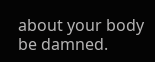about your body be damned.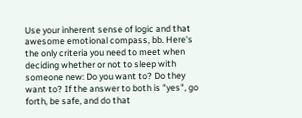Use your inherent sense of logic and that awesome emotional compass, bb. Here's the only criteria you need to meet when deciding whether or not to sleep with someone new: Do you want to? Do they want to? If the answer to both is "yes", go forth, be safe, and do that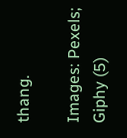thang.

Images: Pexels; Giphy (5)